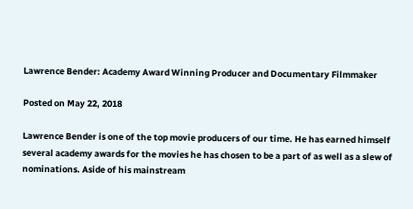Lawrence Bender: Academy Award Winning Producer and Documentary Filmmaker

Posted on May 22, 2018

Lawrence Bender is one of the top movie producers of our time. He has earned himself several academy awards for the movies he has chosen to be a part of as well as a slew of nominations. Aside of his mainstream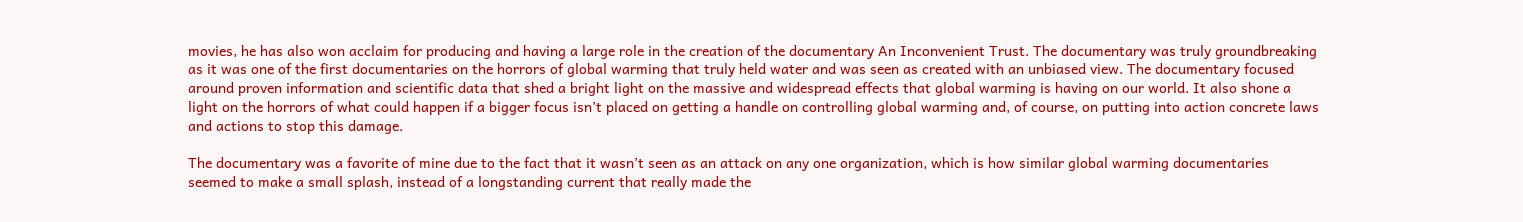movies, he has also won acclaim for producing and having a large role in the creation of the documentary An Inconvenient Trust. The documentary was truly groundbreaking as it was one of the first documentaries on the horrors of global warming that truly held water and was seen as created with an unbiased view. The documentary focused around proven information and scientific data that shed a bright light on the massive and widespread effects that global warming is having on our world. It also shone a light on the horrors of what could happen if a bigger focus isn’t placed on getting a handle on controlling global warming and, of course, on putting into action concrete laws and actions to stop this damage.

The documentary was a favorite of mine due to the fact that it wasn’t seen as an attack on any one organization, which is how similar global warming documentaries seemed to make a small splash, instead of a longstanding current that really made the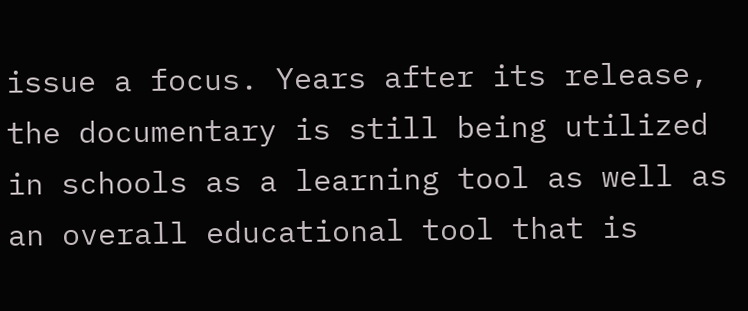issue a focus. Years after its release, the documentary is still being utilized in schools as a learning tool as well as an overall educational tool that is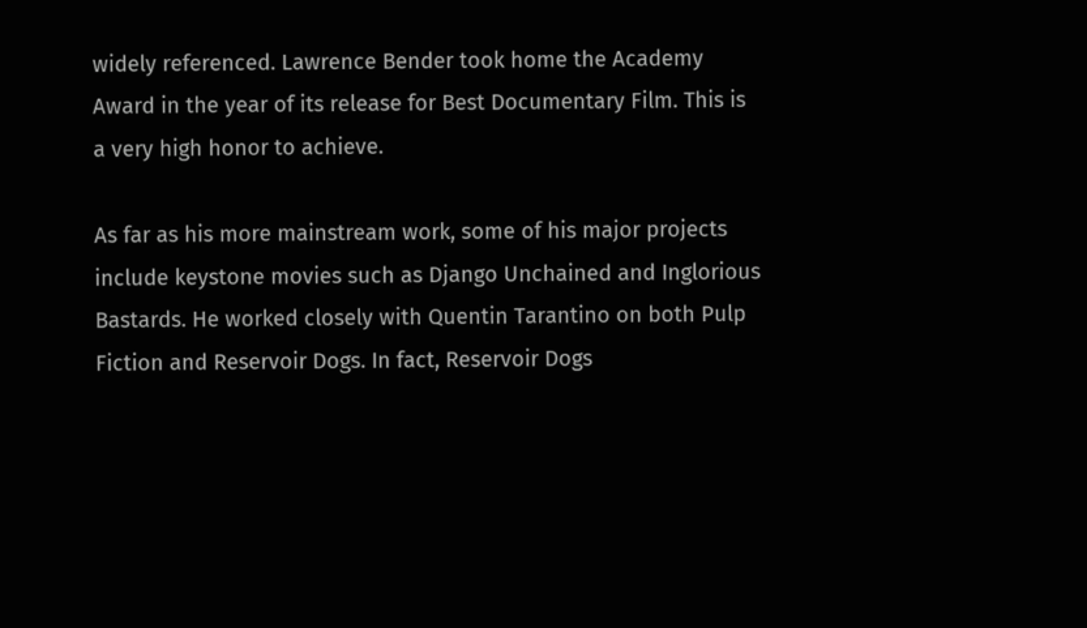widely referenced. Lawrence Bender took home the Academy Award in the year of its release for Best Documentary Film. This is a very high honor to achieve.

As far as his more mainstream work, some of his major projects include keystone movies such as Django Unchained and Inglorious Bastards. He worked closely with Quentin Tarantino on both Pulp Fiction and Reservoir Dogs. In fact, Reservoir Dogs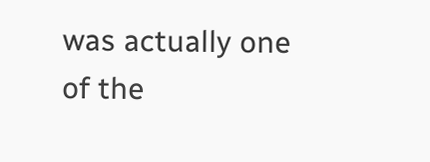was actually one of the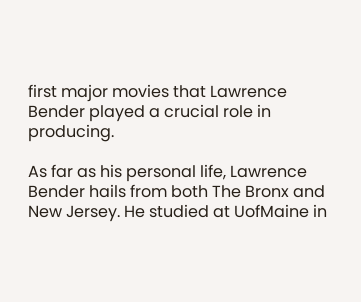first major movies that Lawrence Bender played a crucial role in producing.

As far as his personal life, Lawrence Bender hails from both The Bronx and New Jersey. He studied at UofMaine in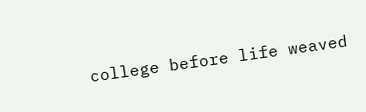college before life weaved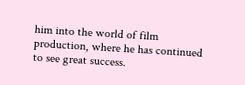him into the world of film production, where he has continued to see great success.